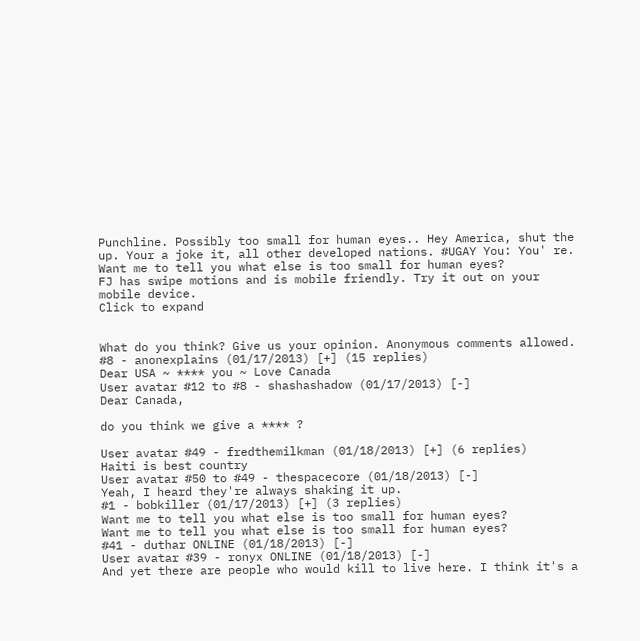Punchline. Possibly too small for human eyes.. Hey America, shut the up. Your a joke it, all other developed nations. #UGAY You: You' re. Want me to tell you what else is too small for human eyes?
FJ has swipe motions and is mobile friendly. Try it out on your mobile device.
Click to expand


What do you think? Give us your opinion. Anonymous comments allowed.
#8 - anonexplains (01/17/2013) [+] (15 replies)
Dear USA ~ **** you ~ Love Canada
User avatar #12 to #8 - shashashadow (01/17/2013) [-]
Dear Canada,

do you think we give a **** ?

User avatar #49 - fredthemilkman (01/18/2013) [+] (6 replies)
Haiti is best country
User avatar #50 to #49 - thespacecore (01/18/2013) [-]
Yeah, I heard they're always shaking it up.
#1 - bobkiller (01/17/2013) [+] (3 replies)
Want me to tell you what else is too small for human eyes?
Want me to tell you what else is too small for human eyes?
#41 - duthar ONLINE (01/18/2013) [-]
User avatar #39 - ronyx ONLINE (01/18/2013) [-]
And yet there are people who would kill to live here. I think it's a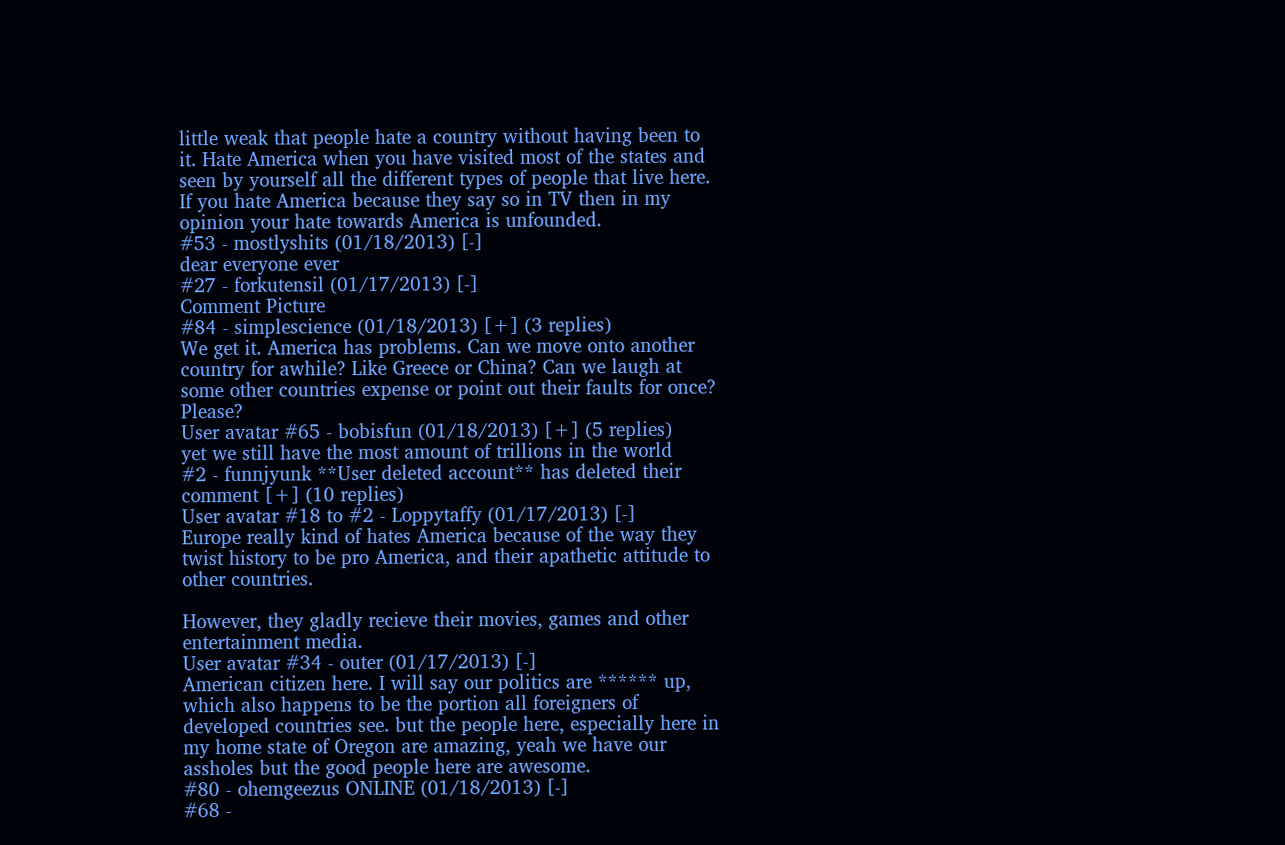little weak that people hate a country without having been to it. Hate America when you have visited most of the states and seen by yourself all the different types of people that live here. If you hate America because they say so in TV then in my opinion your hate towards America is unfounded.
#53 - mostlyshits (01/18/2013) [-]
dear everyone ever
#27 - forkutensil (01/17/2013) [-]
Comment Picture
#84 - simplescience (01/18/2013) [+] (3 replies)
We get it. America has problems. Can we move onto another country for awhile? Like Greece or China? Can we laugh at some other countries expense or point out their faults for once? Please?
User avatar #65 - bobisfun (01/18/2013) [+] (5 replies)
yet we still have the most amount of trillions in the world
#2 - funnjyunk **User deleted account** has deleted their comment [+] (10 replies)
User avatar #18 to #2 - Loppytaffy (01/17/2013) [-]
Europe really kind of hates America because of the way they twist history to be pro America, and their apathetic attitude to other countries.

However, they gladly recieve their movies, games and other entertainment media.
User avatar #34 - outer (01/17/2013) [-]
American citizen here. I will say our politics are ****** up, which also happens to be the portion all foreigners of developed countries see. but the people here, especially here in my home state of Oregon are amazing, yeah we have our assholes but the good people here are awesome.
#80 - ohemgeezus ONLINE (01/18/2013) [-]
#68 -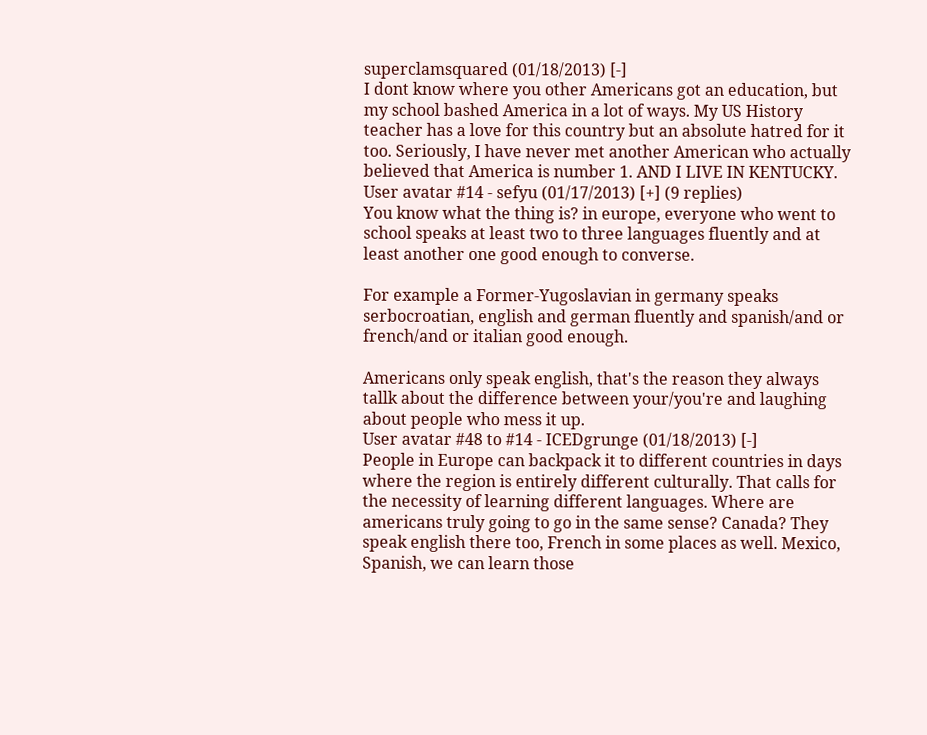superclamsquared (01/18/2013) [-]
I dont know where you other Americans got an education, but my school bashed America in a lot of ways. My US History teacher has a love for this country but an absolute hatred for it too. Seriously, I have never met another American who actually believed that America is number 1. AND I LIVE IN KENTUCKY.
User avatar #14 - sefyu (01/17/2013) [+] (9 replies)
You know what the thing is? in europe, everyone who went to school speaks at least two to three languages fluently and at least another one good enough to converse.

For example a Former-Yugoslavian in germany speaks serbocroatian, english and german fluently and spanish/and or french/and or italian good enough.

Americans only speak english, that's the reason they always tallk about the difference between your/you're and laughing about people who mess it up.
User avatar #48 to #14 - ICEDgrunge (01/18/2013) [-]
People in Europe can backpack it to different countries in days where the region is entirely different culturally. That calls for the necessity of learning different languages. Where are americans truly going to go in the same sense? Canada? They speak english there too, French in some places as well. Mexico, Spanish, we can learn those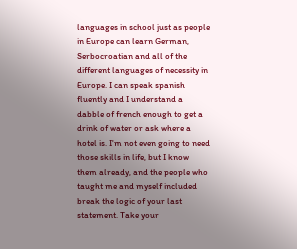languages in school just as people in Europe can learn German, Serbocroatian and all of the different languages of necessity in Europe. I can speak spanish fluently and I understand a dabble of french enough to get a drink of water or ask where a hotel is. I'm not even going to need those skills in life, but I know them already, and the people who taught me and myself included break the logic of your last statement. Take your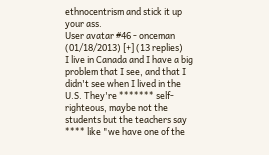ethnocentrism and stick it up your ass.
User avatar #46 - onceman (01/18/2013) [+] (13 replies)
I live in Canada and I have a big problem that I see, and that I didn't see when I lived in the U.S. They're ******* self-righteous, maybe not the students but the teachers say **** like "we have one of the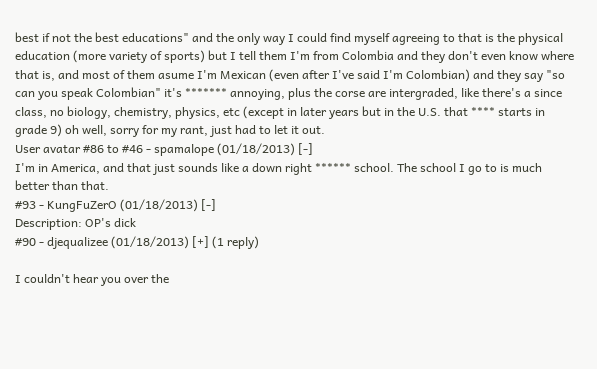best if not the best educations" and the only way I could find myself agreeing to that is the physical education (more variety of sports) but I tell them I'm from Colombia and they don't even know where that is, and most of them asume I'm Mexican (even after I've said I'm Colombian) and they say "so can you speak Colombian" it's ******* annoying, plus the corse are intergraded, like there's a since class, no biology, chemistry, physics, etc (except in later years but in the U.S. that **** starts in grade 9) oh well, sorry for my rant, just had to let it out.
User avatar #86 to #46 - spamalope (01/18/2013) [-]
I'm in America, and that just sounds like a down right ****** school. The school I go to is much better than that.
#93 - KungFuZerO (01/18/2013) [-]
Description: OP's dick
#90 - djequalizee (01/18/2013) [+] (1 reply)

I couldn't hear you over the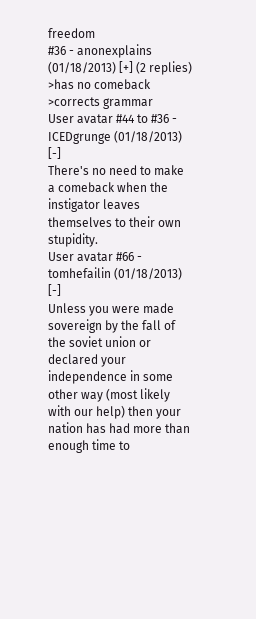freedom
#36 - anonexplains (01/18/2013) [+] (2 replies)
>has no comeback
>corrects grammar
User avatar #44 to #36 - ICEDgrunge (01/18/2013) [-]
There's no need to make a comeback when the instigator leaves themselves to their own stupidity.
User avatar #66 - tomhefailin (01/18/2013) [-]
Unless you were made sovereign by the fall of the soviet union or declared your independence in some other way (most likely with our help) then your nation has had more than enough time to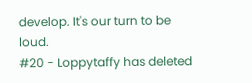develop. It's our turn to be loud.
#20 - Loppytaffy has deleted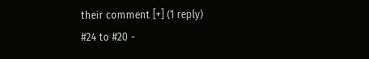their comment [+] (1 reply)
#24 to #20 -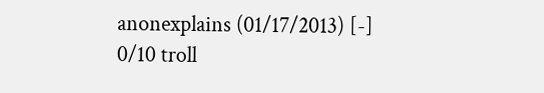anonexplains (01/17/2013) [-]
0/10 troll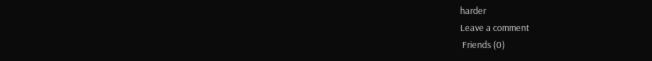harder
Leave a comment
 Friends (0)